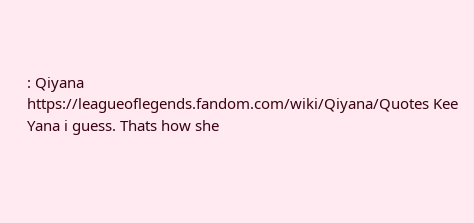: Qiyana
https://leagueoflegends.fandom.com/wiki/Qiyana/Quotes Kee Yana i guess. Thats how she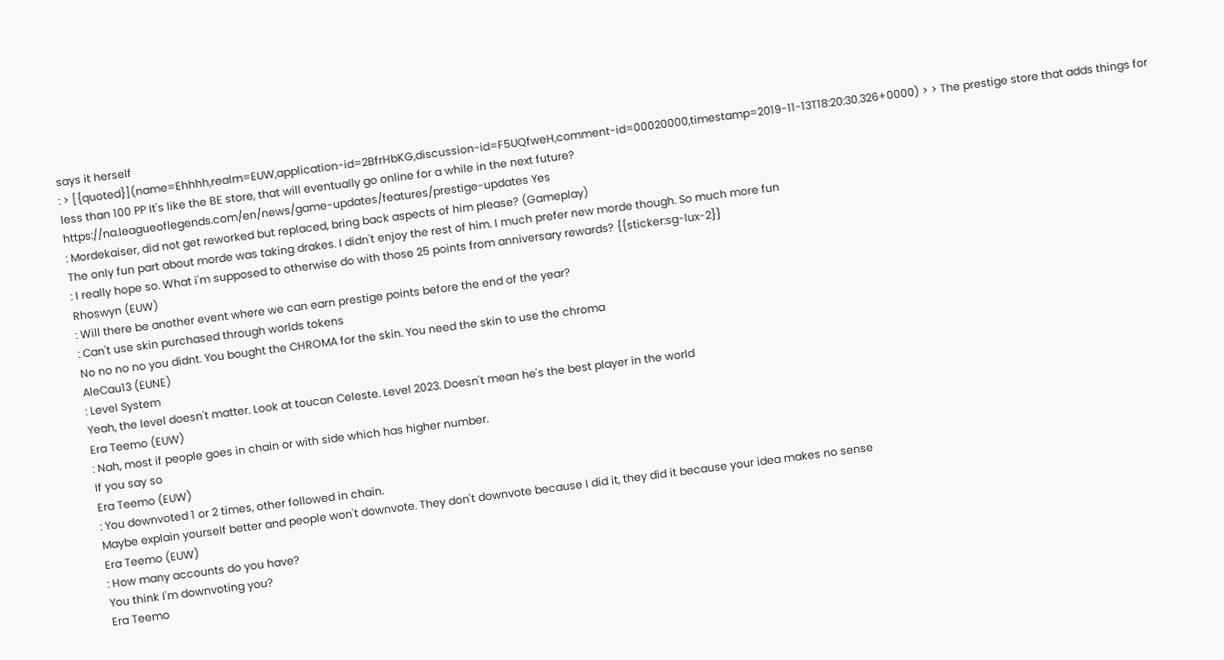says it herself
: > [{quoted}](name=Ehhhh,realm=EUW,application-id=2BfrHbKG,discussion-id=F5UQfweH,comment-id=00020000,timestamp=2019-11-13T18:20:30.326+0000) > > The prestige store that adds things for less than 100 PP It's like the BE store, that will eventually go online for a while in the next future?
https://na.leagueoflegends.com/en/news/game-updates/features/prestige-updates Yes
: Mordekaiser, did not get reworked but replaced, bring back aspects of him please? (Gameplay)
The only fun part about morde was taking drakes. I didn't enjoy the rest of him. I much prefer new morde though. So much more fun
: I really hope so. What i'm supposed to otherwise do with those 25 points from anniversary rewards? {{sticker:sg-lux-2}}
Rhoswyn (EUW)
: Will there be another event where we can earn prestige points before the end of the year?
: Can't use skin purchased through worlds tokens
No no no no you didnt. You bought the CHROMA for the skin. You need the skin to use the chroma
AleCau13 (EUNE)
: Level System
Yeah, the level doesn't matter. Look at toucan Celeste. Level 2023. Doesn't mean he's the best player in the world
Era Teemo (EUW)
: Nah, most if people goes in chain or with side which has higher number.
If you say so
Era Teemo (EUW)
: You downvoted 1 or 2 times, other followed in chain.
Maybe explain yourself better and people won't downvote. They don't downvote because I did it, they did it because your idea makes no sense
Era Teemo (EUW)
: How many accounts do you have?
You think I'm downvoting you?
Era Teemo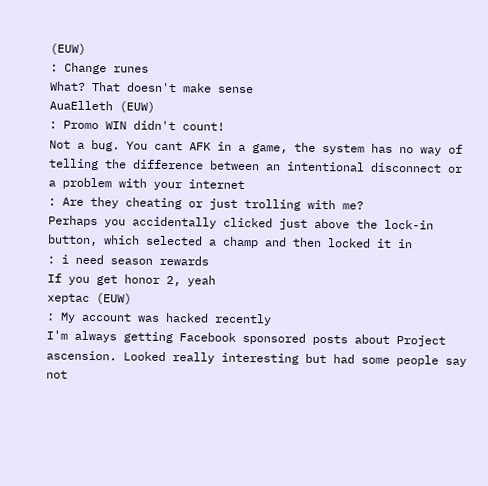(EUW)
: Change runes
What? That doesn't make sense
AuaElleth (EUW)
: Promo WIN didn't count!
Not a bug. You cant AFK in a game, the system has no way of telling the difference between an intentional disconnect or a problem with your internet
: Are they cheating or just trolling with me?
Perhaps you accidentally clicked just above the lock-in button, which selected a champ and then locked it in
: i need season rewards
If you get honor 2, yeah
xeptac (EUW)
: My account was hacked recently
I'm always getting Facebook sponsored posts about Project ascension. Looked really interesting but had some people say not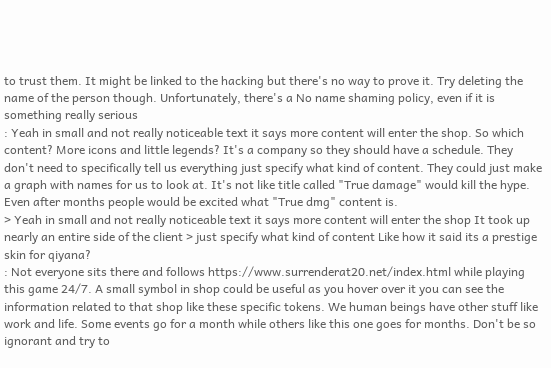to trust them. It might be linked to the hacking but there's no way to prove it. Try deleting the name of the person though. Unfortunately, there's a No name shaming policy, even if it is something really serious
: Yeah in small and not really noticeable text it says more content will enter the shop. So which content? More icons and little legends? It's a company so they should have a schedule. They don't need to specifically tell us everything just specify what kind of content. They could just make a graph with names for us to look at. It's not like title called "True damage" would kill the hype. Even after months people would be excited what "True dmg" content is.
> Yeah in small and not really noticeable text it says more content will enter the shop It took up nearly an entire side of the client > just specify what kind of content Like how it said its a prestige skin for qiyana?
: Not everyone sits there and follows https://www.surrenderat20.net/index.html while playing this game 24/7. A small symbol in shop could be useful as you hover over it you can see the information related to that shop like these specific tokens. We human beings have other stuff like work and life. Some events go for a month while others like this one goes for months. Don't be so ignorant and try to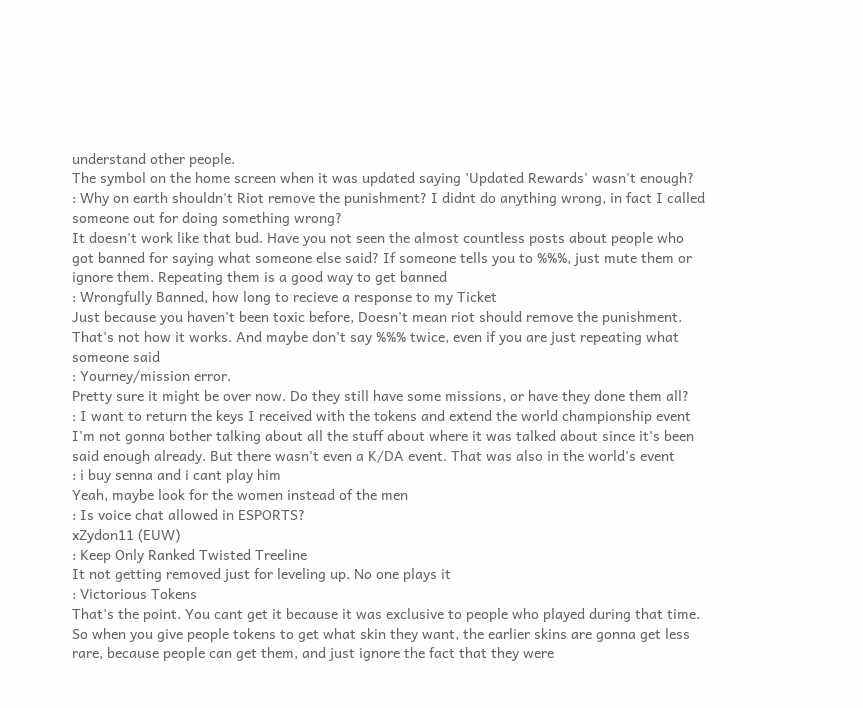understand other people.
The symbol on the home screen when it was updated saying 'Updated Rewards' wasn't enough?
: Why on earth shouldn't Riot remove the punishment? I didnt do anything wrong, in fact I called someone out for doing something wrong?
It doesn't work like that bud. Have you not seen the almost countless posts about people who got banned for saying what someone else said? If someone tells you to %%%, just mute them or ignore them. Repeating them is a good way to get banned
: Wrongfully Banned, how long to recieve a response to my Ticket
Just because you haven't been toxic before, Doesn't mean riot should remove the punishment. That's not how it works. And maybe don't say %%% twice, even if you are just repeating what someone said
: Yourney/mission error.
Pretty sure it might be over now. Do they still have some missions, or have they done them all?
: I want to return the keys I received with the tokens and extend the world championship event
I'm not gonna bother talking about all the stuff about where it was talked about since it's been said enough already. But there wasn't even a K/DA event. That was also in the world's event
: i buy senna and i cant play him
Yeah, maybe look for the women instead of the men
: Is voice chat allowed in ESPORTS?
xZydon11 (EUW)
: Keep Only Ranked Twisted Treeline
It not getting removed just for leveling up. No one plays it
: Victorious Tokens
That's the point. You cant get it because it was exclusive to people who played during that time. So when you give people tokens to get what skin they want, the earlier skins are gonna get less rare, because people can get them, and just ignore the fact that they were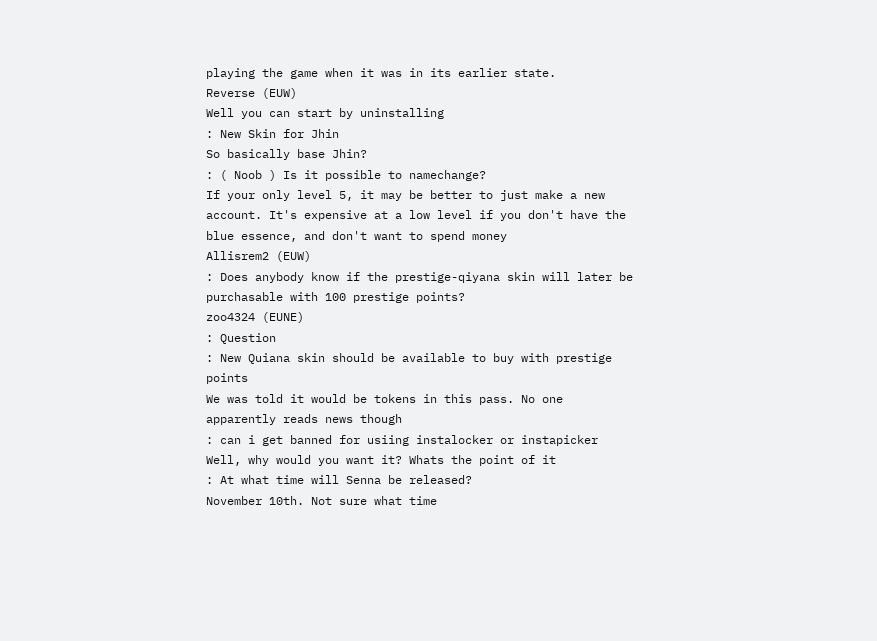playing the game when it was in its earlier state.
Reverse (EUW)
Well you can start by uninstalling
: New Skin for Jhin
So basically base Jhin?
: ( Noob ) Is it possible to namechange?
If your only level 5, it may be better to just make a new account. It's expensive at a low level if you don't have the blue essence, and don't want to spend money
Allisrem2 (EUW)
: Does anybody know if the prestige-qiyana skin will later be purchasable with 100 prestige points?
zoo4324 (EUNE)
: Question
: New Quiana skin should be available to buy with prestige points
We was told it would be tokens in this pass. No one apparently reads news though
: can i get banned for usiing instalocker or instapicker
Well, why would you want it? Whats the point of it
: At what time will Senna be released?
November 10th. Not sure what time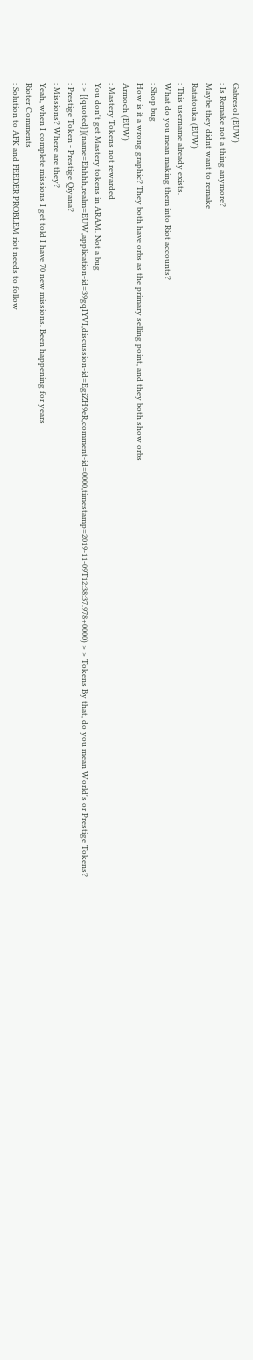Gabresol (EUW)
: Is Remake not a thing anymore?
Maybe they didnt want to remake
Ratatouka (EUW)
: This username already exists.
What do you mean making them into Riot accounts?
: Shop bug
How is it a wrong graphic? They both have orbs as the primary selling point, and they both show orbs
Armoch (EUW)
: Mastery Tokens not rewarded
You don't get Mastery tokens in ARAM. Not a bug
: > [{quoted}](name=Ehhhh,realm=EUW,application-id=39gqIYVI,discussion-id=EgiZH9eR,comment-id=0000,timestamp=2019-11-09T12:38:37.978+0000) > > Tokens By that, do you mean World's or Prestige Tokens?
: Prestige Token - Prestige Qiyana?
: Missions? Where are they?
Yeah, when I complete missions I get told I have 70 new missions. Been happening for years
Rioter Comments
: Solution to AFK and FEEDER PROBLEM riot needs to follow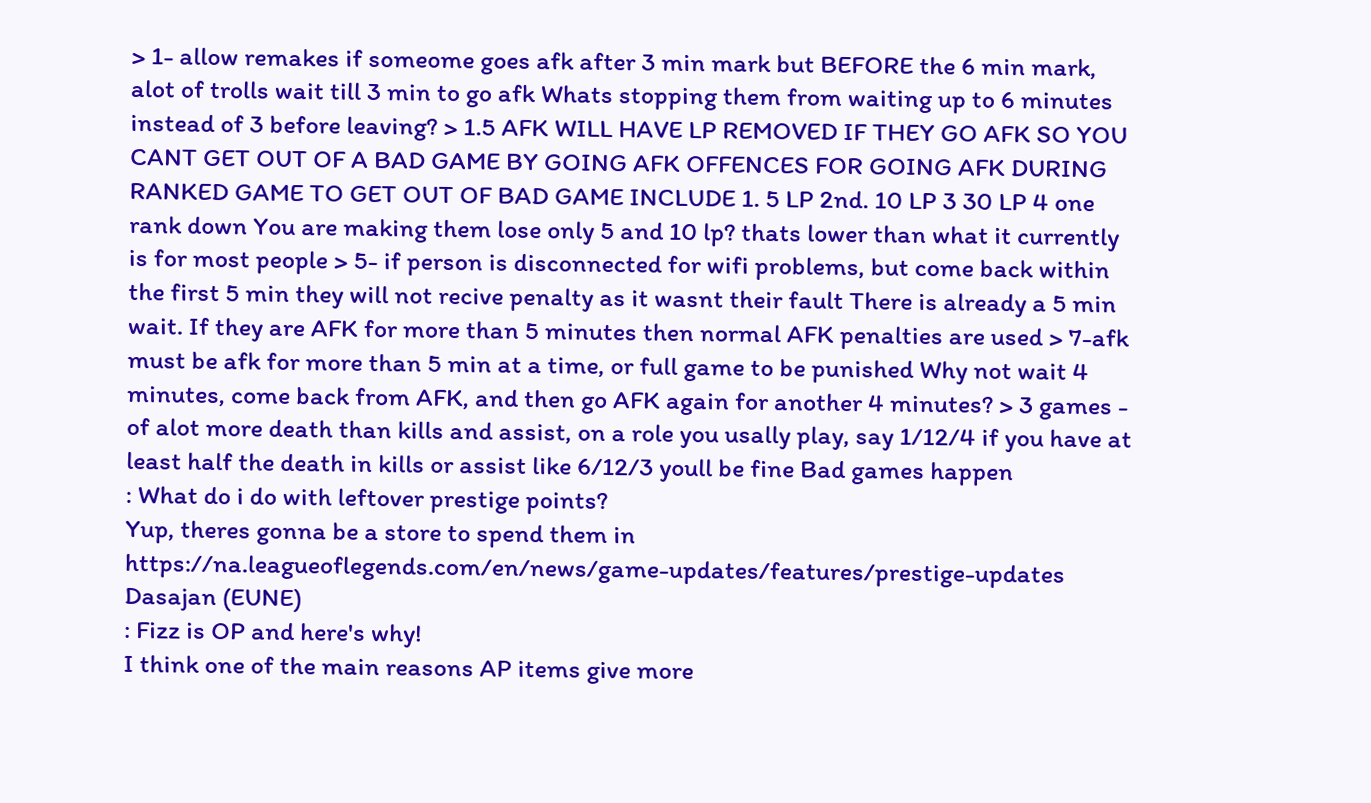> 1- allow remakes if someome goes afk after 3 min mark but BEFORE the 6 min mark, alot of trolls wait till 3 min to go afk Whats stopping them from waiting up to 6 minutes instead of 3 before leaving? > 1.5 AFK WILL HAVE LP REMOVED IF THEY GO AFK SO YOU CANT GET OUT OF A BAD GAME BY GOING AFK OFFENCES FOR GOING AFK DURING RANKED GAME TO GET OUT OF BAD GAME INCLUDE 1. 5 LP 2nd. 10 LP 3 30 LP 4 one rank down You are making them lose only 5 and 10 lp? thats lower than what it currently is for most people > 5- if person is disconnected for wifi problems, but come back within the first 5 min they will not recive penalty as it wasnt their fault There is already a 5 min wait. If they are AFK for more than 5 minutes then normal AFK penalties are used > 7-afk must be afk for more than 5 min at a time, or full game to be punished Why not wait 4 minutes, come back from AFK, and then go AFK again for another 4 minutes? > 3 games - of alot more death than kills and assist, on a role you usally play, say 1/12/4 if you have at least half the death in kills or assist like 6/12/3 youll be fine Bad games happen
: What do i do with leftover prestige points?
Yup, theres gonna be a store to spend them in https://na.leagueoflegends.com/en/news/game-updates/features/prestige-updates
Dasajan (EUNE)
: Fizz is OP and here's why!
I think one of the main reasons AP items give more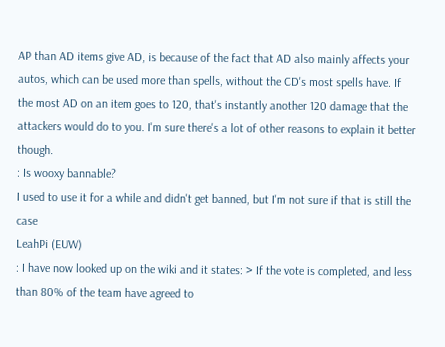AP than AD items give AD, is because of the fact that AD also mainly affects your autos, which can be used more than spells, without the CD's most spells have. If the most AD on an item goes to 120, that's instantly another 120 damage that the attackers would do to you. I'm sure there's a lot of other reasons to explain it better though.
: Is wooxy bannable?
I used to use it for a while and didn't get banned, but I'm not sure if that is still the case
LeahPi (EUW)
: I have now looked up on the wiki and it states: > If the vote is completed, and less than 80% of the team have agreed to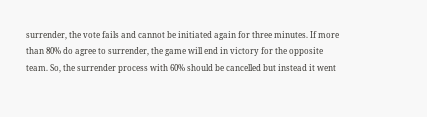surrender, the vote fails and cannot be initiated again for three minutes. If more than 80% do agree to surrender, the game will end in victory for the opposite team. So, the surrender process with 60% should be cancelled but instead it went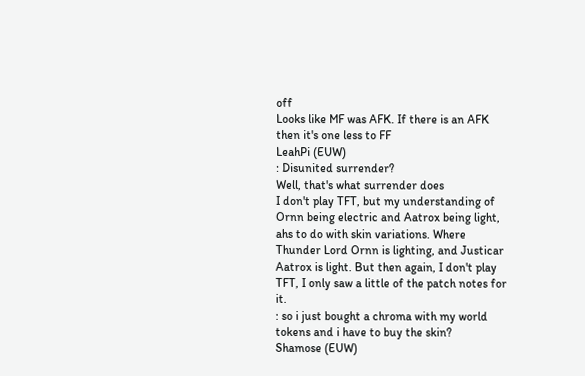off
Looks like MF was AFK. If there is an AFK then it's one less to FF
LeahPi (EUW)
: Disunited surrender?
Well, that's what surrender does
I don't play TFT, but my understanding of Ornn being electric and Aatrox being light, ahs to do with skin variations. Where Thunder Lord Ornn is lighting, and Justicar Aatrox is light. But then again, I don't play TFT, I only saw a little of the patch notes for it.
: so i just bought a chroma with my world tokens and i have to buy the skin?
Shamose (EUW)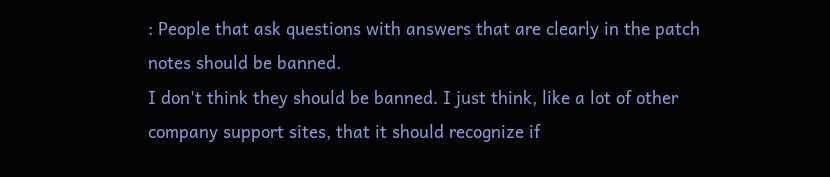: People that ask questions with answers that are clearly in the patch notes should be banned.
I don't think they should be banned. I just think, like a lot of other company support sites, that it should recognize if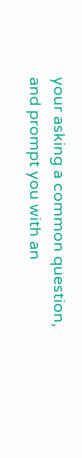your asking a common question, and prompt you with an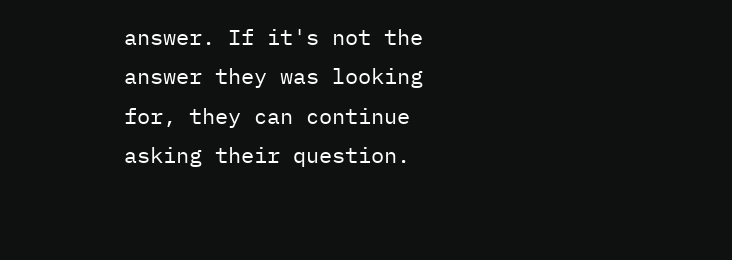answer. If it's not the answer they was looking for, they can continue asking their question.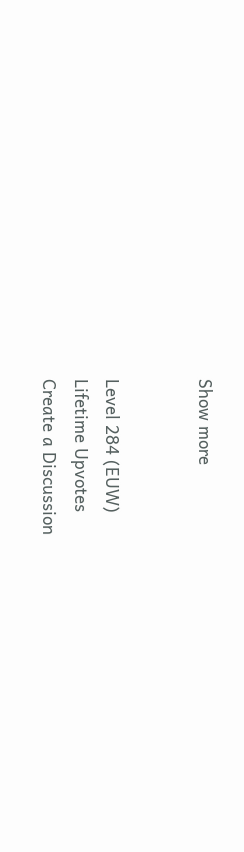Show more


Level 284 (EUW)
Lifetime Upvotes
Create a Discussion